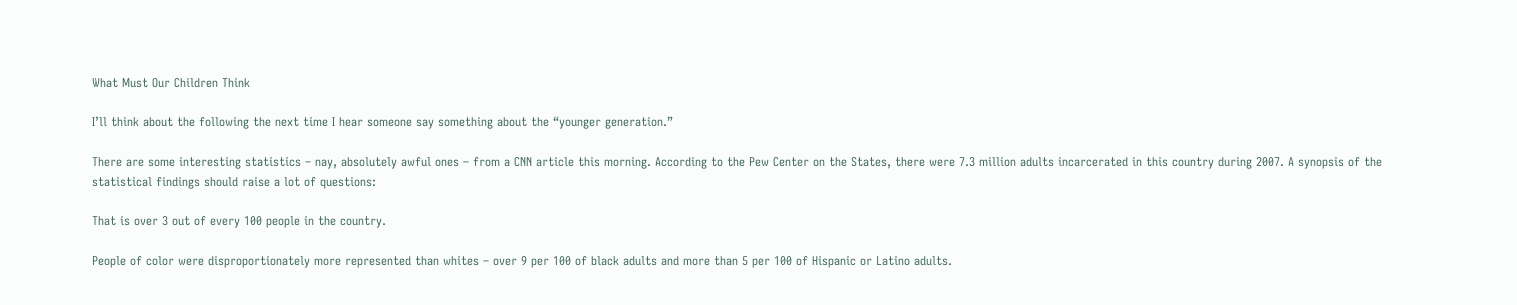What Must Our Children Think

I’ll think about the following the next time I hear someone say something about the “younger generation.”

There are some interesting statistics – nay, absolutely awful ones – from a CNN article this morning. According to the Pew Center on the States, there were 7.3 million adults incarcerated in this country during 2007. A synopsis of the statistical findings should raise a lot of questions:

That is over 3 out of every 100 people in the country.

People of color were disproportionately more represented than whites – over 9 per 100 of black adults and more than 5 per 100 of Hispanic or Latino adults.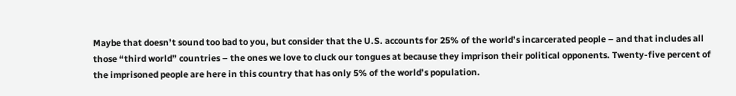Maybe that doesn’t sound too bad to you, but consider that the U.S. accounts for 25% of the world’s incarcerated people – and that includes all those “third world” countries – the ones we love to cluck our tongues at because they imprison their political opponents. Twenty-five percent of the imprisoned people are here in this country that has only 5% of the world’s population.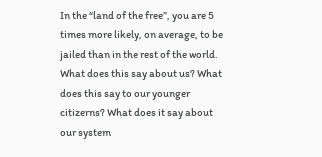In the “land of the free”, you are 5 times more likely, on average, to be jailed than in the rest of the world. What does this say about us? What does this say to our younger citizerns? What does it say about our system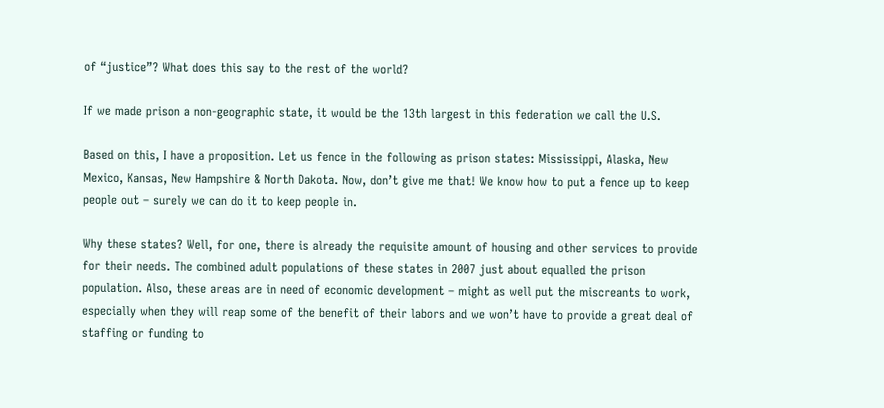of “justice”? What does this say to the rest of the world?

If we made prison a non-geographic state, it would be the 13th largest in this federation we call the U.S.

Based on this, I have a proposition. Let us fence in the following as prison states: Mississippi, Alaska, New Mexico, Kansas, New Hampshire & North Dakota. Now, don’t give me that! We know how to put a fence up to keep people out – surely we can do it to keep people in.

Why these states? Well, for one, there is already the requisite amount of housing and other services to provide for their needs. The combined adult populations of these states in 2007 just about equalled the prison population. Also, these areas are in need of economic development – might as well put the miscreants to work, especially when they will reap some of the benefit of their labors and we won’t have to provide a great deal of staffing or funding to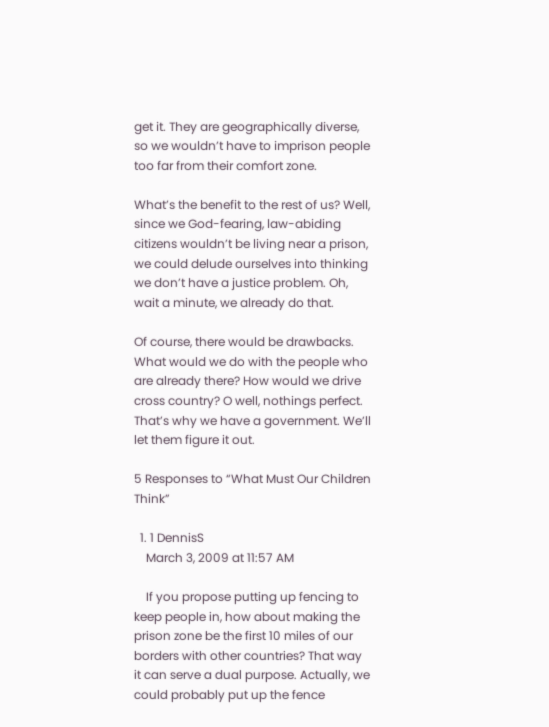get it. They are geographically diverse, so we wouldn’t have to imprison people too far from their comfort zone.

What’s the benefit to the rest of us? Well, since we God-fearing, law-abiding citizens wouldn’t be living near a prison, we could delude ourselves into thinking we don’t have a justice problem. Oh, wait a minute, we already do that.

Of course, there would be drawbacks. What would we do with the people who are already there? How would we drive cross country? O well, nothings perfect. That’s why we have a government. We’ll let them figure it out.

5 Responses to “What Must Our Children Think”

  1. 1 DennisS
    March 3, 2009 at 11:57 AM

    If you propose putting up fencing to keep people in, how about making the prison zone be the first 10 miles of our borders with other countries? That way it can serve a dual purpose. Actually, we could probably put up the fence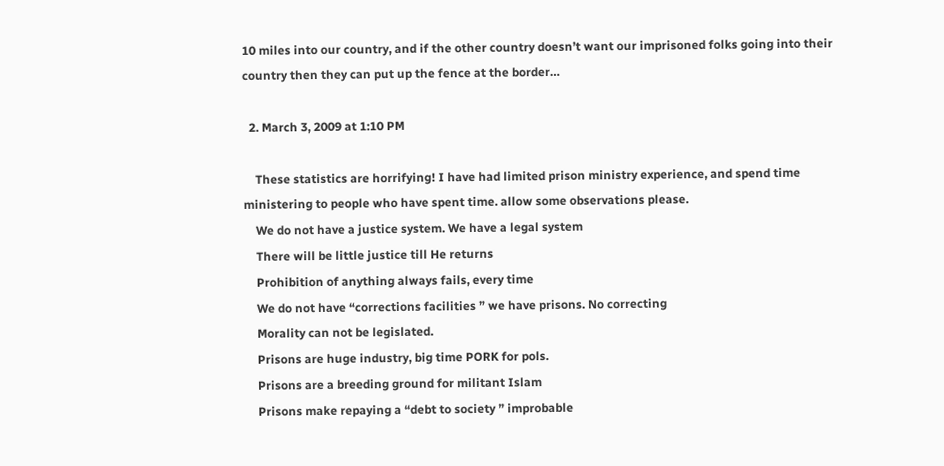10 miles into our country, and if the other country doesn’t want our imprisoned folks going into their country then they can put up the fence at the border…

  2. March 3, 2009 at 1:10 PM

    These statistics are horrifying! I have had limited prison ministry experience, and spend time ministering to people who have spent time. allow some observations please.
    We do not have a justice system. We have a legal system
    There will be little justice till He returns
    Prohibition of anything always fails, every time
    We do not have “corrections facilities ” we have prisons. No correcting
    Morality can not be legislated.
    Prisons are huge industry, big time PORK for pols.
    Prisons are a breeding ground for militant Islam
    Prisons make repaying a “debt to society ” improbable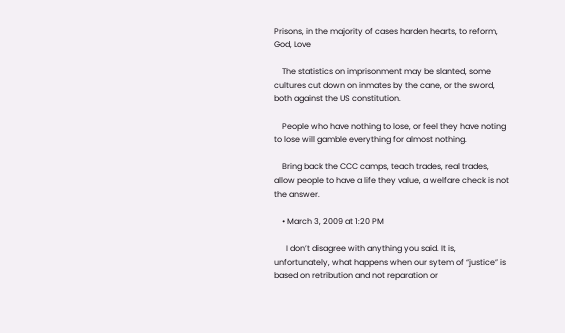Prisons, in the majority of cases harden hearts, to reform, God, Love

    The statistics on imprisonment may be slanted, some cultures cut down on inmates by the cane, or the sword, both against the US constitution.

    People who have nothing to lose, or feel they have noting to lose will gamble everything for almost nothing.

    Bring back the CCC camps, teach trades, real trades, allow people to have a life they value, a welfare check is not the answer.

    • March 3, 2009 at 1:20 PM

      I don’t disagree with anything you said. It is, unfortunately, what happens when our sytem of “justice” is based on retribution and not reparation or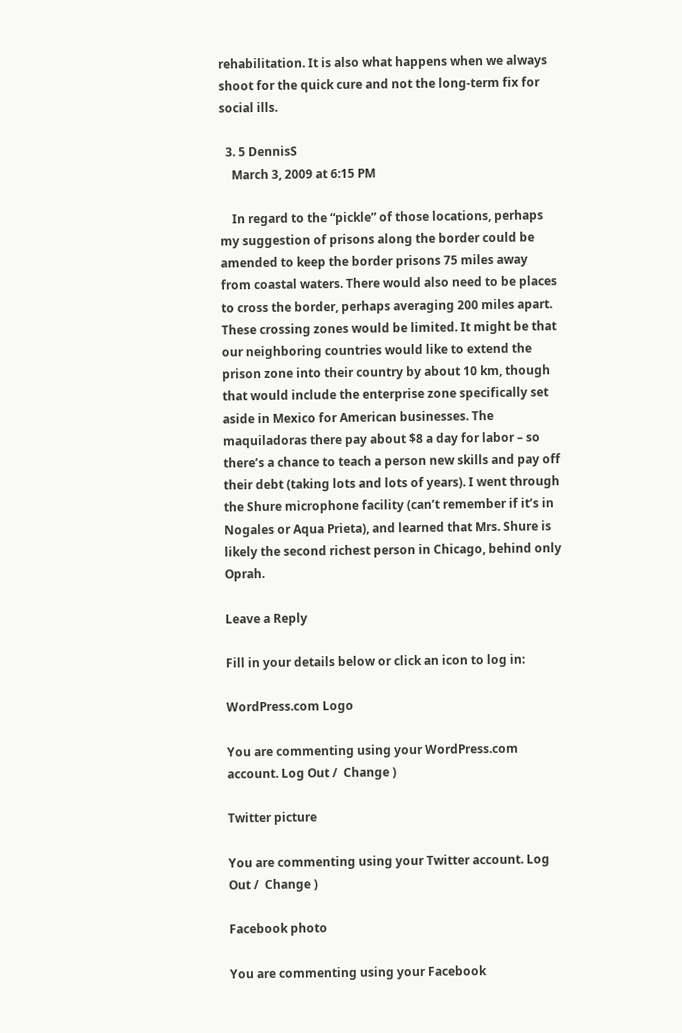rehabilitation. It is also what happens when we always shoot for the quick cure and not the long-term fix for social ills.

  3. 5 DennisS
    March 3, 2009 at 6:15 PM

    In regard to the “pickle” of those locations, perhaps my suggestion of prisons along the border could be amended to keep the border prisons 75 miles away from coastal waters. There would also need to be places to cross the border, perhaps averaging 200 miles apart. These crossing zones would be limited. It might be that our neighboring countries would like to extend the prison zone into their country by about 10 km, though that would include the enterprise zone specifically set aside in Mexico for American businesses. The maquiladoras there pay about $8 a day for labor – so there’s a chance to teach a person new skills and pay off their debt (taking lots and lots of years). I went through the Shure microphone facility (can’t remember if it’s in Nogales or Aqua Prieta), and learned that Mrs. Shure is likely the second richest person in Chicago, behind only Oprah.

Leave a Reply

Fill in your details below or click an icon to log in:

WordPress.com Logo

You are commenting using your WordPress.com account. Log Out /  Change )

Twitter picture

You are commenting using your Twitter account. Log Out /  Change )

Facebook photo

You are commenting using your Facebook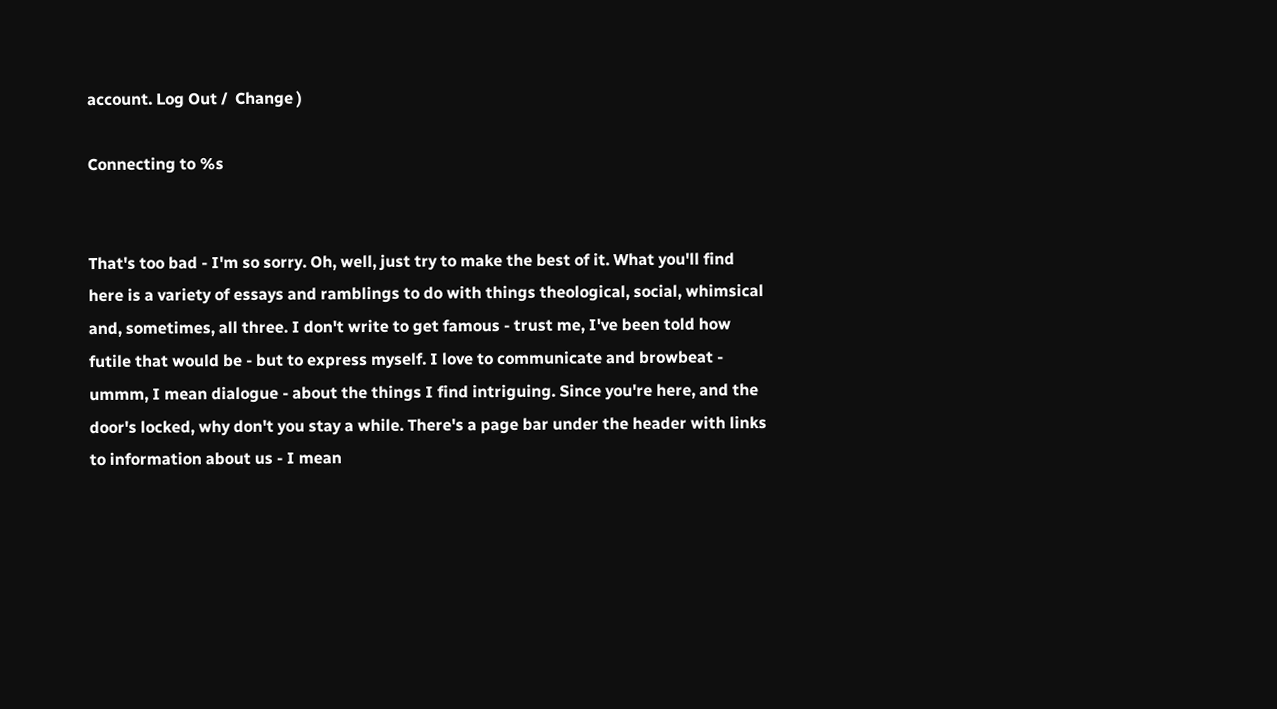account. Log Out /  Change )

Connecting to %s


That's too bad - I'm so sorry. Oh, well, just try to make the best of it. What you'll find here is a variety of essays and ramblings to do with things theological, social, whimsical and, sometimes, all three. I don't write to get famous - trust me, I've been told how futile that would be - but to express myself. I love to communicate and browbeat - ummm, I mean dialogue - about the things I find intriguing. Since you're here, and the door's locked, why don't you stay a while. There's a page bar under the header with links to information about us - I mean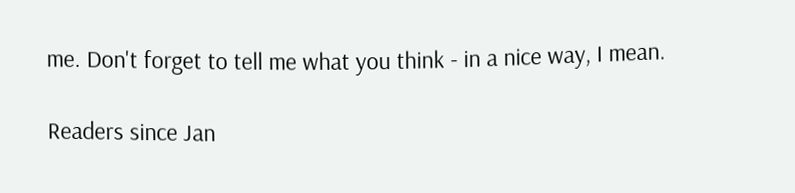me. Don't forget to tell me what you think - in a nice way, I mean.

Readers since Jan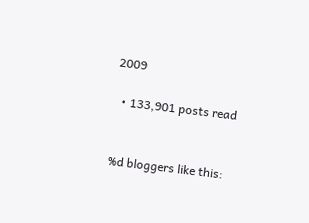2009

  • 133,901 posts read


%d bloggers like this: